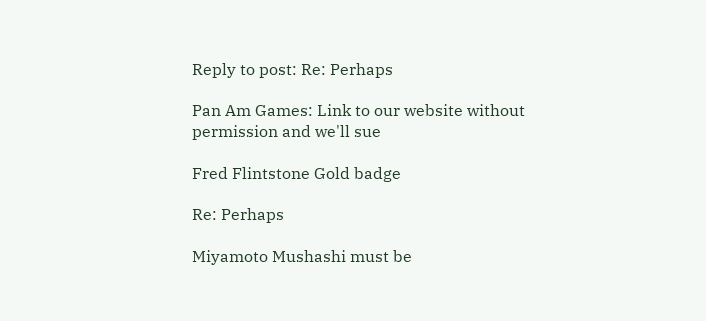Reply to post: Re: Perhaps

Pan Am Games: Link to our website without permission and we'll sue

Fred Flintstone Gold badge

Re: Perhaps

Miyamoto Mushashi must be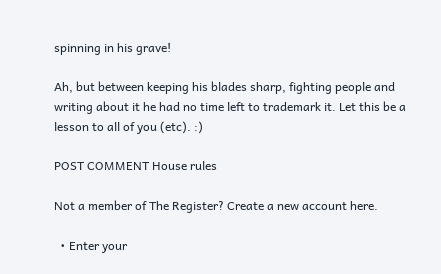spinning in his grave!

Ah, but between keeping his blades sharp, fighting people and writing about it he had no time left to trademark it. Let this be a lesson to all of you (etc). :)

POST COMMENT House rules

Not a member of The Register? Create a new account here.

  • Enter your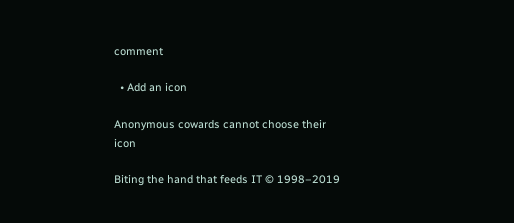comment

  • Add an icon

Anonymous cowards cannot choose their icon

Biting the hand that feeds IT © 1998–2019